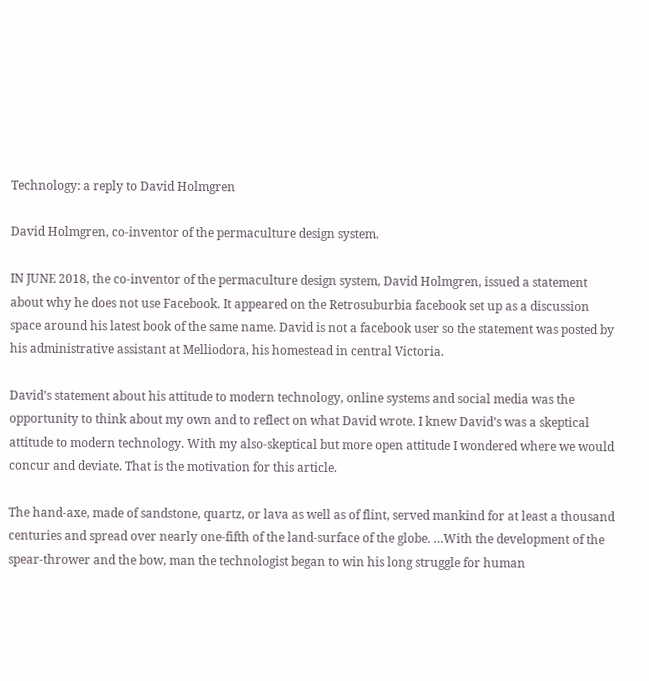Technology: a reply to David Holmgren

David Holmgren, co-inventor of the permaculture design system.

IN JUNE 2018, the co-inventor of the permaculture design system, David Holmgren, issued a statement about why he does not use Facebook. It appeared on the Retrosuburbia facebook set up as a discussion space around his latest book of the same name. David is not a facebook user so the statement was posted by his administrative assistant at Melliodora, his homestead in central Victoria.

David’s statement about his attitude to modern technology, online systems and social media was the opportunity to think about my own and to reflect on what David wrote. I knew David’s was a skeptical attitude to modern technology. With my also-skeptical but more open attitude I wondered where we would concur and deviate. That is the motivation for this article.

The hand-axe, made of sandstone, quartz, or lava as well as of flint, served mankind for at least a thousand centuries and spread over nearly one-fifth of the land-surface of the globe. …With the development of the spear-thrower and the bow, man the technologist began to win his long struggle for human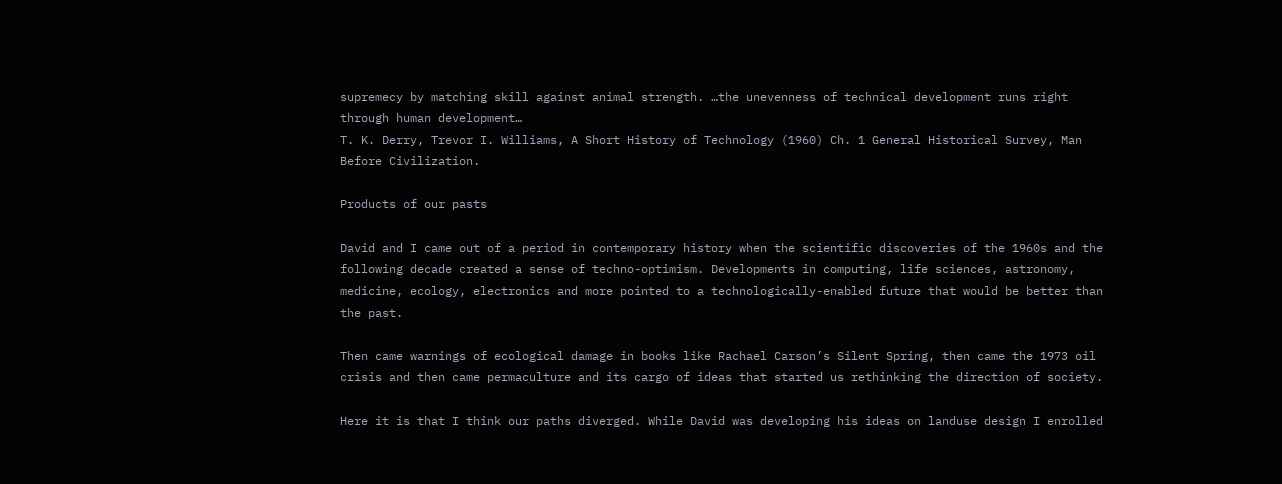supremecy by matching skill against animal strength. …the unevenness of technical development runs right through human development…
T. K. Derry, Trevor I. Williams, A Short History of Technology (1960) Ch. 1 General Historical Survey, Man Before Civilization.

Products of our pasts

David and I came out of a period in contemporary history when the scientific discoveries of the 1960s and the following decade created a sense of techno-optimism. Developments in computing, life sciences, astronomy, medicine, ecology, electronics and more pointed to a technologically-enabled future that would be better than the past.

Then came warnings of ecological damage in books like Rachael Carson’s Silent Spring, then came the 1973 oil crisis and then came permaculture and its cargo of ideas that started us rethinking the direction of society.

Here it is that I think our paths diverged. While David was developing his ideas on landuse design I enrolled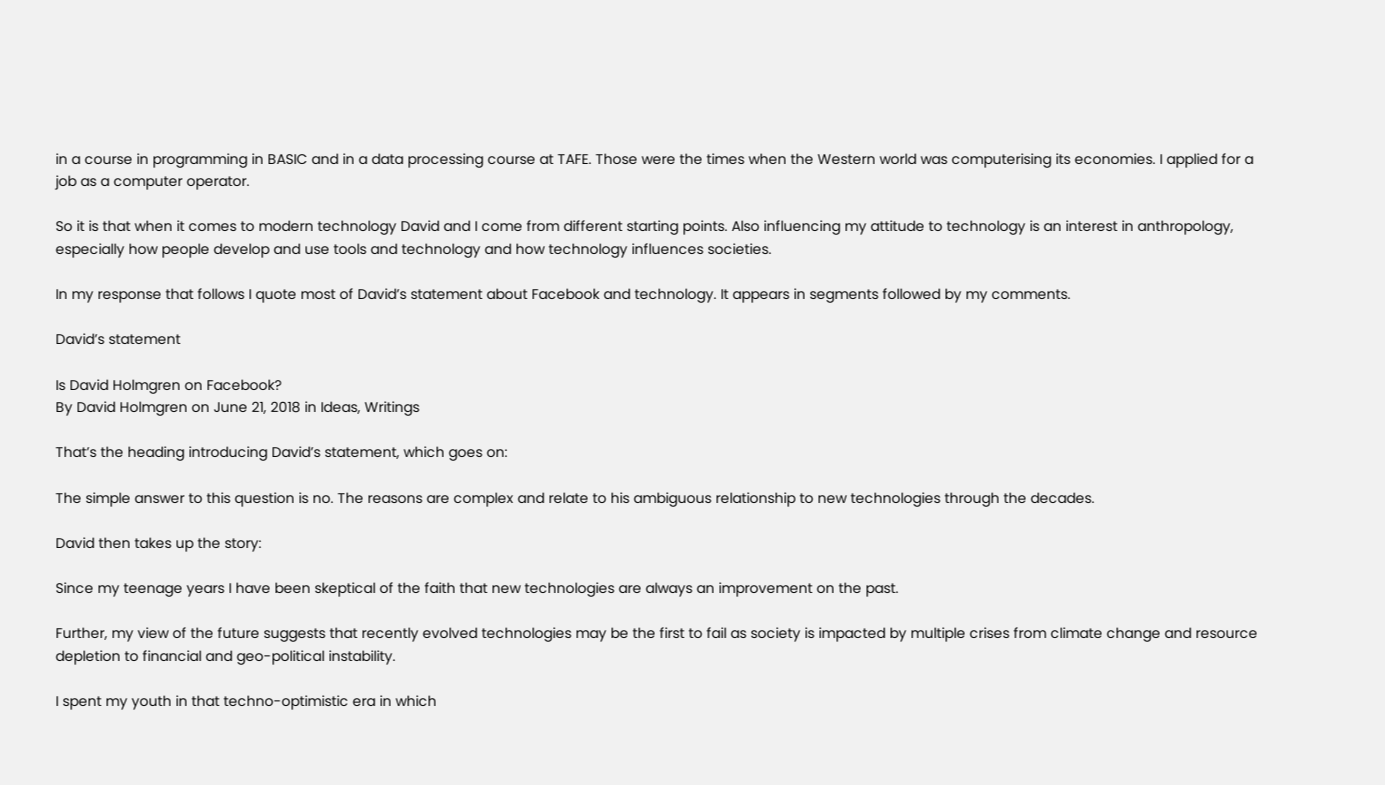in a course in programming in BASIC and in a data processing course at TAFE. Those were the times when the Western world was computerising its economies. I applied for a job as a computer operator.

So it is that when it comes to modern technology David and I come from different starting points. Also influencing my attitude to technology is an interest in anthropology, especially how people develop and use tools and technology and how technology influences societies.

In my response that follows I quote most of David’s statement about Facebook and technology. It appears in segments followed by my comments.

David’s statement

Is David Holmgren on Facebook?
By David Holmgren on June 21, 2018 in Ideas, Writings

That’s the heading introducing David’s statement, which goes on:

The simple answer to this question is no. The reasons are complex and relate to his ambiguous relationship to new technologies through the decades.

David then takes up the story:

Since my teenage years I have been skeptical of the faith that new technologies are always an improvement on the past.

Further, my view of the future suggests that recently evolved technologies may be the first to fail as society is impacted by multiple crises from climate change and resource depletion to financial and geo-political instability.

I spent my youth in that techno-optimistic era in which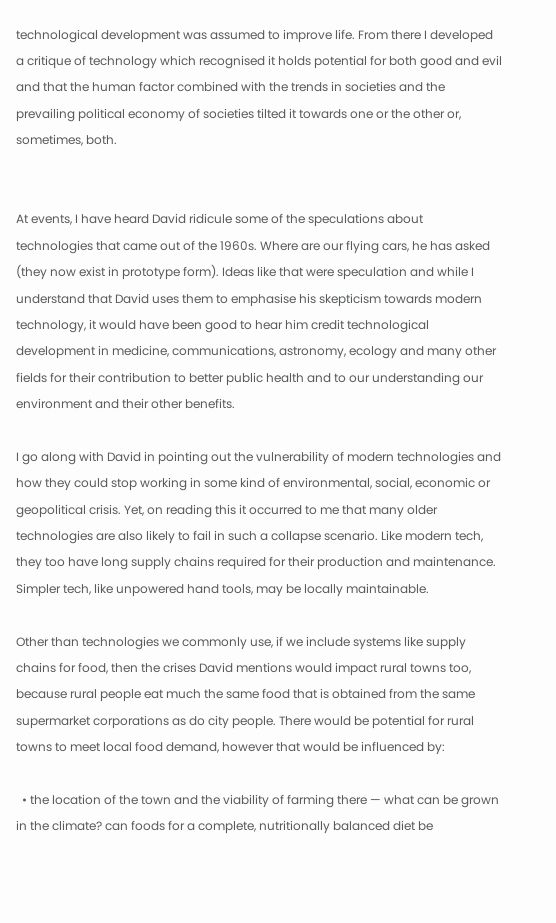technological development was assumed to improve life. From there I developed a critique of technology which recognised it holds potential for both good and evil and that the human factor combined with the trends in societies and the prevailing political economy of societies tilted it towards one or the other or, sometimes, both.


At events, I have heard David ridicule some of the speculations about technologies that came out of the 1960s. Where are our flying cars, he has asked (they now exist in prototype form). Ideas like that were speculation and while I understand that David uses them to emphasise his skepticism towards modern technology, it would have been good to hear him credit technological development in medicine, communications, astronomy, ecology and many other fields for their contribution to better public health and to our understanding our environment and their other benefits.

I go along with David in pointing out the vulnerability of modern technologies and how they could stop working in some kind of environmental, social, economic or geopolitical crisis. Yet, on reading this it occurred to me that many older technologies are also likely to fail in such a collapse scenario. Like modern tech, they too have long supply chains required for their production and maintenance. Simpler tech, like unpowered hand tools, may be locally maintainable.

Other than technologies we commonly use, if we include systems like supply chains for food, then the crises David mentions would impact rural towns too, because rural people eat much the same food that is obtained from the same supermarket corporations as do city people. There would be potential for rural towns to meet local food demand, however that would be influenced by:

  • the location of the town and the viability of farming there — what can be grown in the climate? can foods for a complete, nutritionally balanced diet be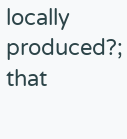locally produced?; that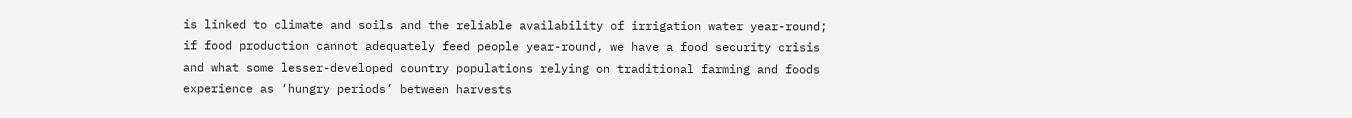is linked to climate and soils and the reliable availability of irrigation water year-round; if food production cannot adequately feed people year-round, we have a food security crisis and what some lesser-developed country populations relying on traditional farming and foods experience as ‘hungry periods’ between harvests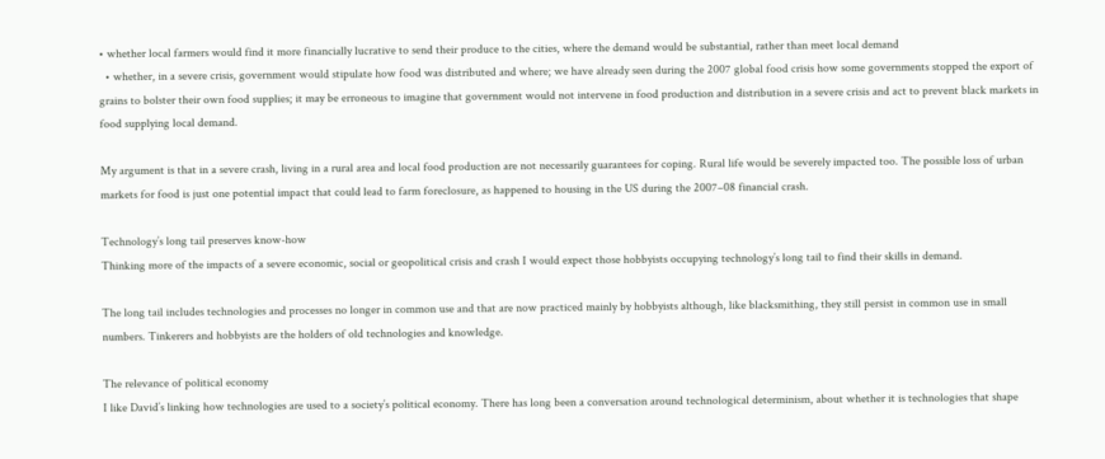• whether local farmers would find it more financially lucrative to send their produce to the cities, where the demand would be substantial, rather than meet local demand
  • whether, in a severe crisis, government would stipulate how food was distributed and where; we have already seen during the 2007 global food crisis how some governments stopped the export of grains to bolster their own food supplies; it may be erroneous to imagine that government would not intervene in food production and distribution in a severe crisis and act to prevent black markets in food supplying local demand.

My argument is that in a severe crash, living in a rural area and local food production are not necessarily guarantees for coping. Rural life would be severely impacted too. The possible loss of urban markets for food is just one potential impact that could lead to farm foreclosure, as happened to housing in the US during the 2007–08 financial crash.

Technology’s long tail preserves know-how
Thinking more of the impacts of a severe economic, social or geopolitical crisis and crash I would expect those hobbyists occupying technology’s long tail to find their skills in demand.

The long tail includes technologies and processes no longer in common use and that are now practiced mainly by hobbyists although, like blacksmithing, they still persist in common use in small numbers. Tinkerers and hobbyists are the holders of old technologies and knowledge.

The relevance of political economy
I like David’s linking how technologies are used to a society’s political economy. There has long been a conversation around technological determinism, about whether it is technologies that shape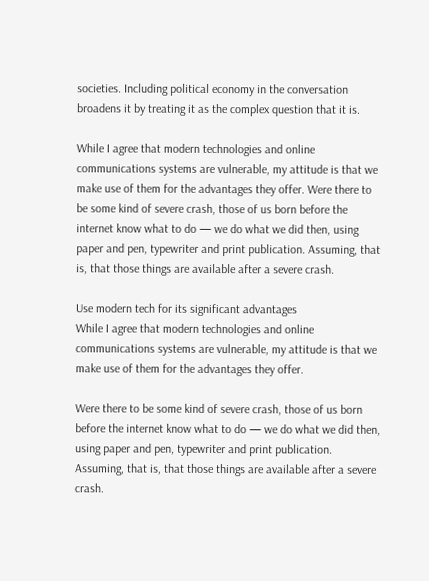societies. Including political economy in the conversation broadens it by treating it as the complex question that it is.

While I agree that modern technologies and online communications systems are vulnerable, my attitude is that we make use of them for the advantages they offer. Were there to be some kind of severe crash, those of us born before the internet know what to do — we do what we did then, using paper and pen, typewriter and print publication. Assuming, that is, that those things are available after a severe crash.

Use modern tech for its significant advantages
While I agree that modern technologies and online communications systems are vulnerable, my attitude is that we make use of them for the advantages they offer.

Were there to be some kind of severe crash, those of us born before the internet know what to do — we do what we did then, using paper and pen, typewriter and print publication. Assuming, that is, that those things are available after a severe crash.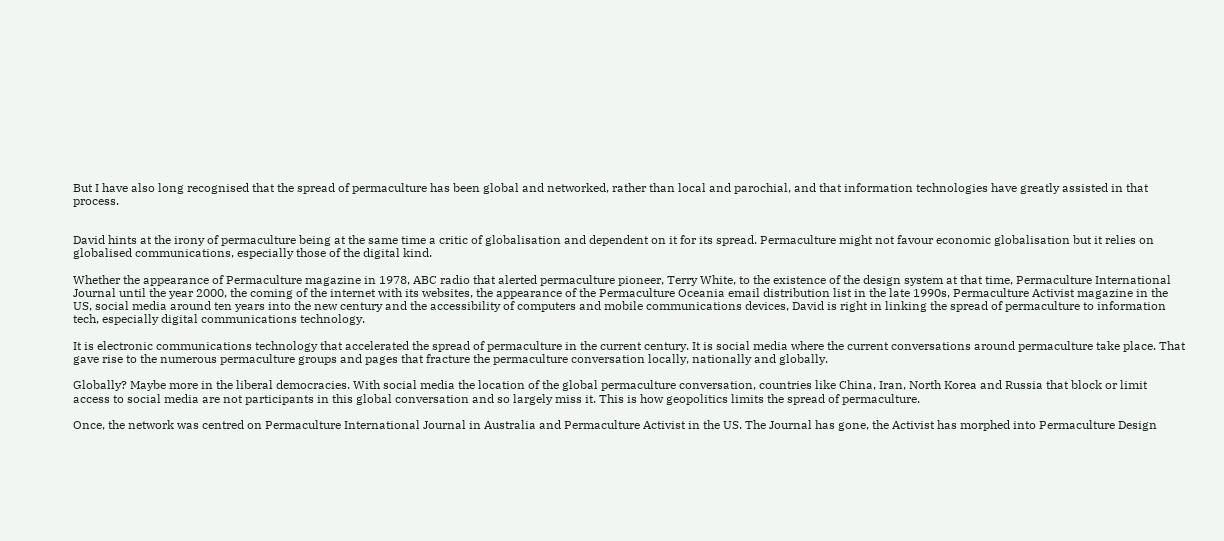But I have also long recognised that the spread of permaculture has been global and networked, rather than local and parochial, and that information technologies have greatly assisted in that process.


David hints at the irony of permaculture being at the same time a critic of globalisation and dependent on it for its spread. Permaculture might not favour economic globalisation but it relies on globalised communications, especially those of the digital kind.

Whether the appearance of Permaculture magazine in 1978, ABC radio that alerted permaculture pioneer, Terry White, to the existence of the design system at that time, Permaculture International Journal until the year 2000, the coming of the internet with its websites, the appearance of the Permaculture Oceania email distribution list in the late 1990s, Permaculture Activist magazine in the US, social media around ten years into the new century and the accessibility of computers and mobile communications devices, David is right in linking the spread of permaculture to information tech, especially digital communications technology.

It is electronic communications technology that accelerated the spread of permaculture in the current century. It is social media where the current conversations around permaculture take place. That gave rise to the numerous permaculture groups and pages that fracture the permaculture conversation locally, nationally and globally.

Globally? Maybe more in the liberal democracies. With social media the location of the global permaculture conversation, countries like China, Iran, North Korea and Russia that block or limit access to social media are not participants in this global conversation and so largely miss it. This is how geopolitics limits the spread of permaculture.

Once, the network was centred on Permaculture International Journal in Australia and Permaculture Activist in the US. The Journal has gone, the Activist has morphed into Permaculture Design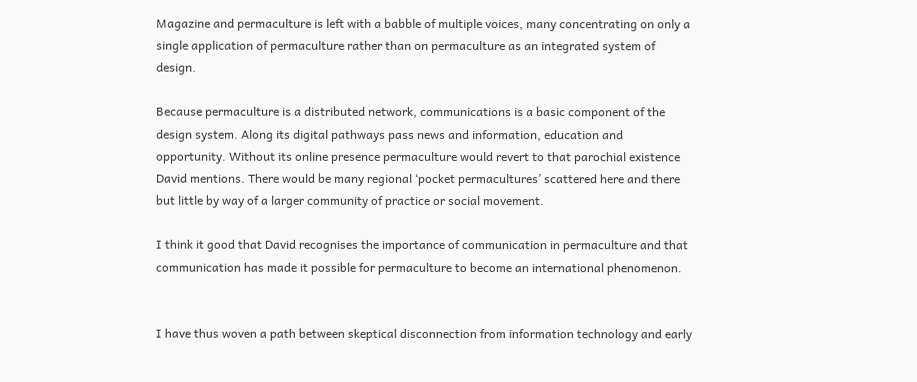Magazine and permaculture is left with a babble of multiple voices, many concentrating on only a single application of permaculture rather than on permaculture as an integrated system of design.

Because permaculture is a distributed network, communications is a basic component of the design system. Along its digital pathways pass news and information, education and opportunity. Without its online presence permaculture would revert to that parochial existence David mentions. There would be many regional ‘pocket permacultures’ scattered here and there but little by way of a larger community of practice or social movement.

I think it good that David recognises the importance of communication in permaculture and that communication has made it possible for permaculture to become an international phenomenon.


I have thus woven a path between skeptical disconnection from information technology and early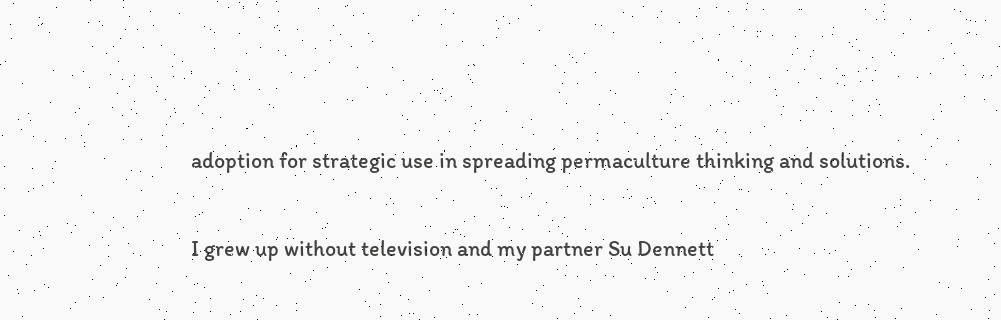adoption for strategic use in spreading permaculture thinking and solutions.

I grew up without television and my partner Su Dennett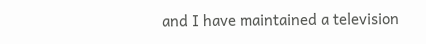and I have maintained a television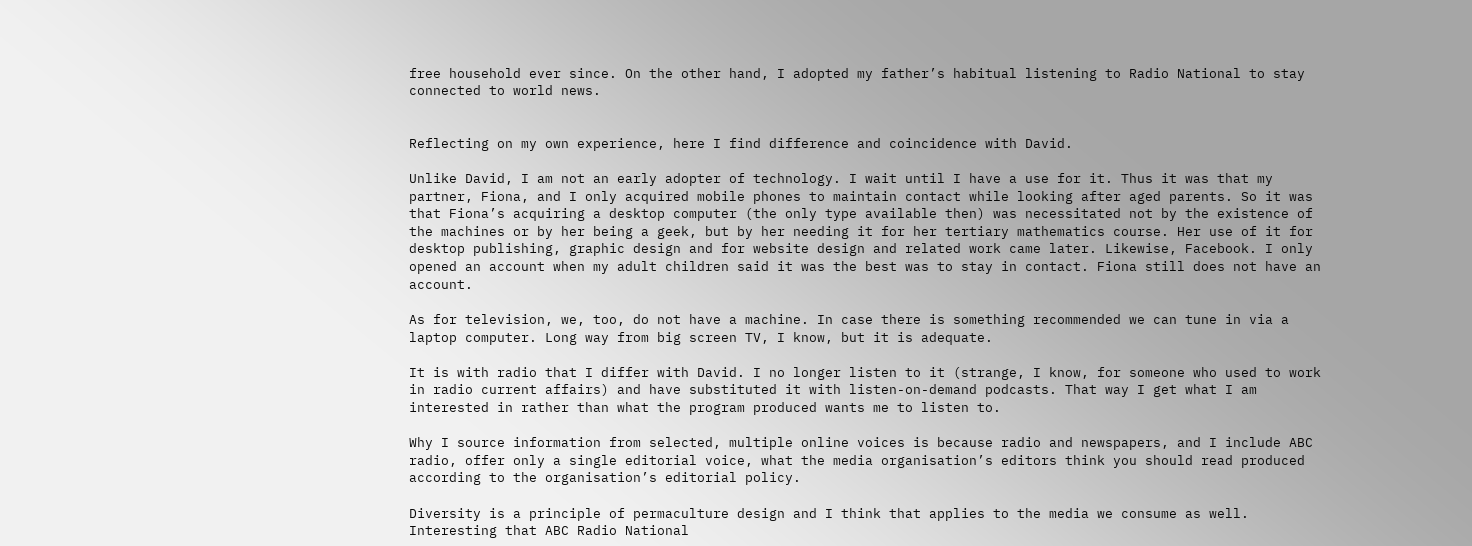free household ever since. On the other hand, I adopted my father’s habitual listening to Radio National to stay connected to world news.


Reflecting on my own experience, here I find difference and coincidence with David.

Unlike David, I am not an early adopter of technology. I wait until I have a use for it. Thus it was that my partner, Fiona, and I only acquired mobile phones to maintain contact while looking after aged parents. So it was that Fiona’s acquiring a desktop computer (the only type available then) was necessitated not by the existence of the machines or by her being a geek, but by her needing it for her tertiary mathematics course. Her use of it for desktop publishing, graphic design and for website design and related work came later. Likewise, Facebook. I only opened an account when my adult children said it was the best was to stay in contact. Fiona still does not have an account.

As for television, we, too, do not have a machine. In case there is something recommended we can tune in via a laptop computer. Long way from big screen TV, I know, but it is adequate.

It is with radio that I differ with David. I no longer listen to it (strange, I know, for someone who used to work in radio current affairs) and have substituted it with listen-on-demand podcasts. That way I get what I am interested in rather than what the program produced wants me to listen to.

Why I source information from selected, multiple online voices is because radio and newspapers, and I include ABC radio, offer only a single editorial voice, what the media organisation’s editors think you should read produced according to the organisation’s editorial policy.

Diversity is a principle of permaculture design and I think that applies to the media we consume as well. Interesting that ABC Radio National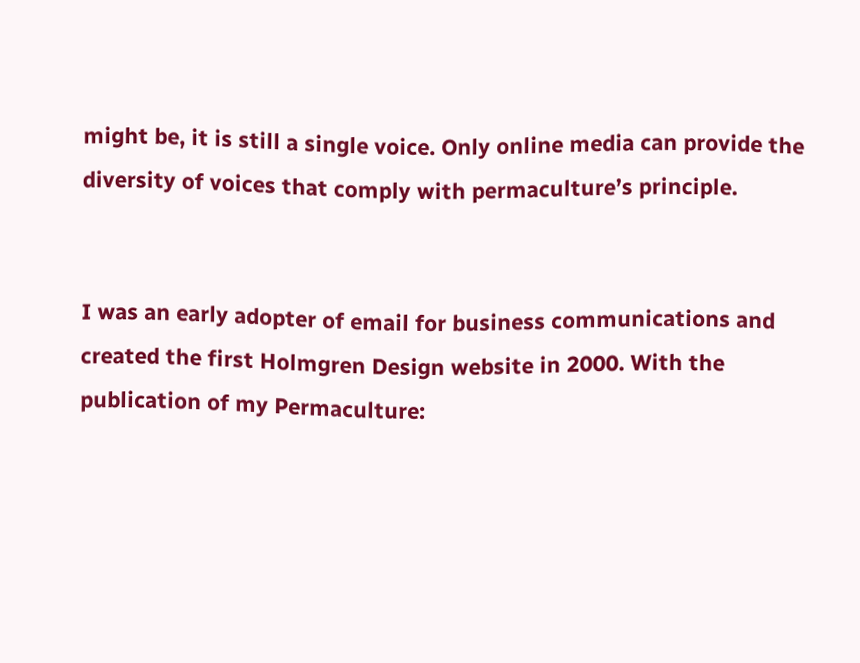might be, it is still a single voice. Only online media can provide the diversity of voices that comply with permaculture’s principle.


I was an early adopter of email for business communications and created the first Holmgren Design website in 2000. With the publication of my Permaculture: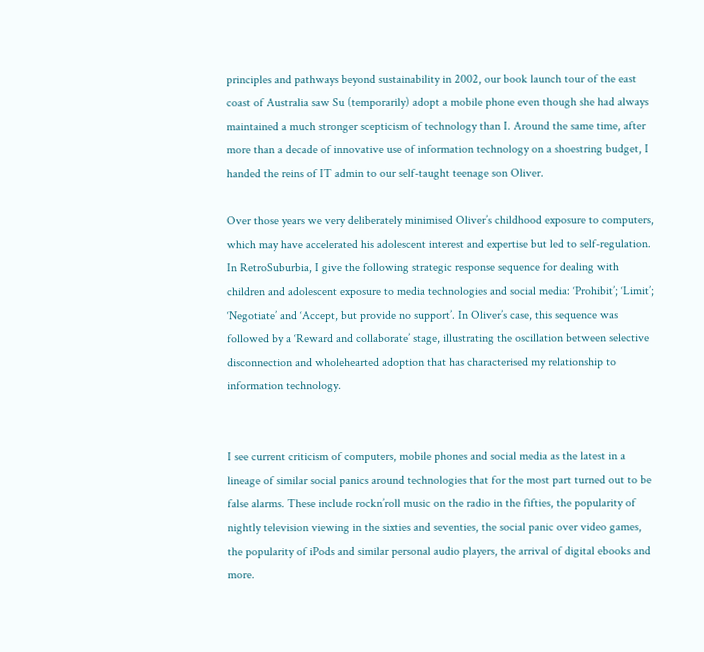principles and pathways beyond sustainability in 2002, our book launch tour of the east coast of Australia saw Su (temporarily) adopt a mobile phone even though she had always maintained a much stronger scepticism of technology than I. Around the same time, after more than a decade of innovative use of information technology on a shoestring budget, I handed the reins of IT admin to our self-taught teenage son Oliver.

Over those years we very deliberately minimised Oliver’s childhood exposure to computers, which may have accelerated his adolescent interest and expertise but led to self-regulation. In RetroSuburbia, I give the following strategic response sequence for dealing with children and adolescent exposure to media technologies and social media: ‘Prohibit’; ‘Limit’; ‘Negotiate’ and ‘Accept, but provide no support’. In Oliver’s case, this sequence was followed by a ‘Reward and collaborate’ stage, illustrating the oscillation between selective disconnection and wholehearted adoption that has characterised my relationship to information technology.


I see current criticism of computers, mobile phones and social media as the latest in a lineage of similar social panics around technologies that for the most part turned out to be false alarms. These include rockn’roll music on the radio in the fifties, the popularity of nightly television viewing in the sixties and seventies, the social panic over video games, the popularity of iPods and similar personal audio players, the arrival of digital ebooks and more.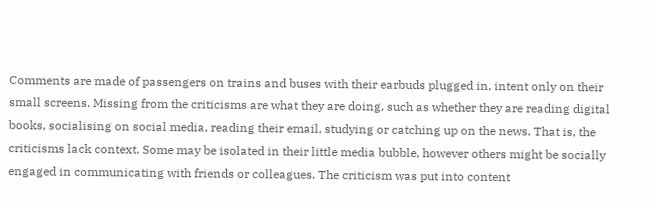Comments are made of passengers on trains and buses with their earbuds plugged in, intent only on their small screens. Missing from the criticisms are what they are doing, such as whether they are reading digital books, socialising on social media, reading their email, studying or catching up on the news. That is, the criticisms lack context. Some may be isolated in their little media bubble, however others might be socially engaged in communicating with friends or colleagues. The criticism was put into content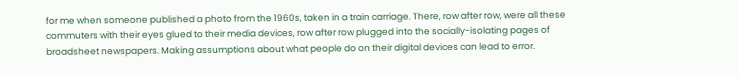for me when someone published a photo from the 1960s, taken in a train carriage. There, row after row, were all these commuters with their eyes glued to their media devices, row after row plugged into the socially-isolating pages of broadsheet newspapers. Making assumptions about what people do on their digital devices can lead to error.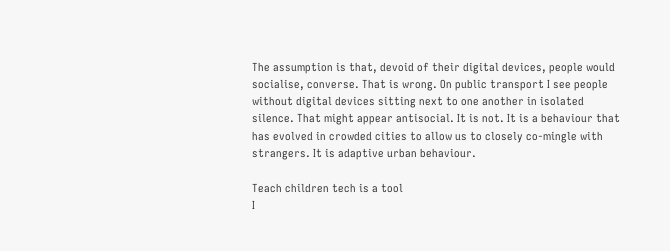The assumption is that, devoid of their digital devices, people would socialise, converse. That is wrong. On public transport I see people without digital devices sitting next to one another in isolated silence. That might appear antisocial. It is not. It is a behaviour that has evolved in crowded cities to allow us to closely co-mingle with strangers. It is adaptive urban behaviour.

Teach children tech is a tool
I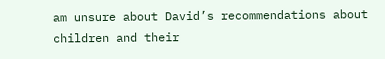am unsure about David’s recommendations about children and their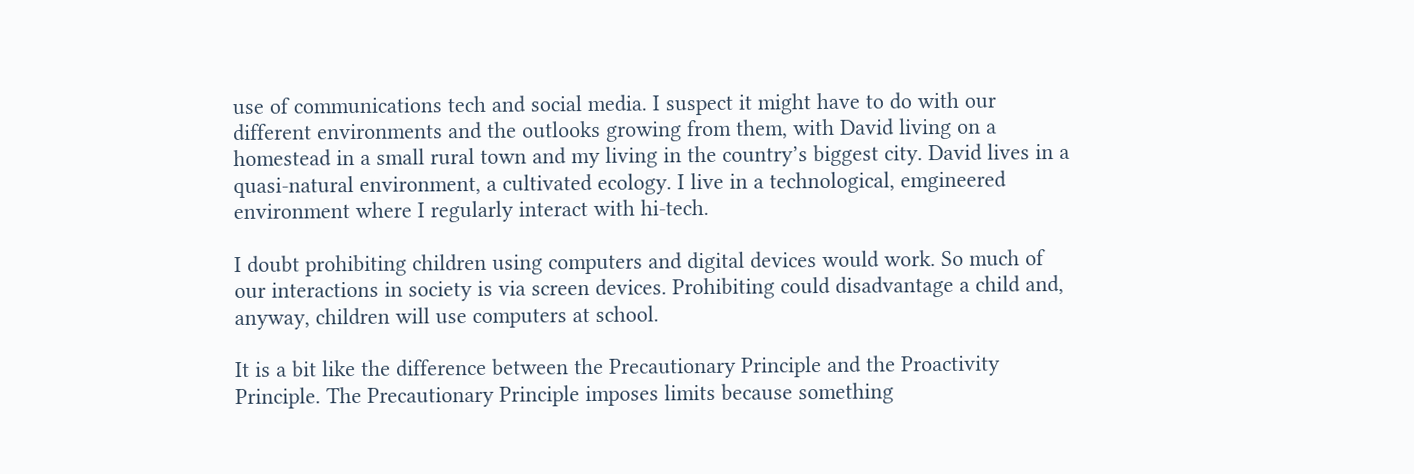use of communications tech and social media. I suspect it might have to do with our different environments and the outlooks growing from them, with David living on a homestead in a small rural town and my living in the country’s biggest city. David lives in a quasi-natural environment, a cultivated ecology. I live in a technological, emgineered environment where I regularly interact with hi-tech.

I doubt prohibiting children using computers and digital devices would work. So much of our interactions in society is via screen devices. Prohibiting could disadvantage a child and, anyway, children will use computers at school.

It is a bit like the difference between the Precautionary Principle and the Proactivity Principle. The Precautionary Principle imposes limits because something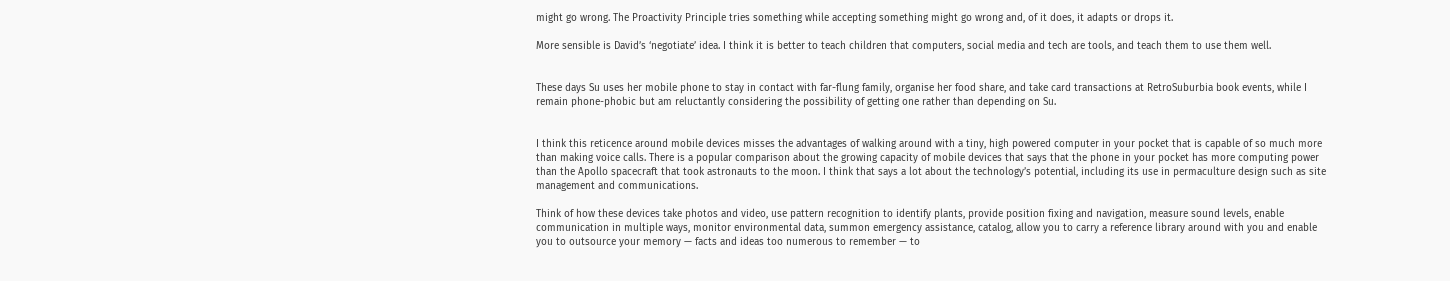might go wrong. The Proactivity Principle tries something while accepting something might go wrong and, of it does, it adapts or drops it.

More sensible is David’s ‘negotiate’ idea. I think it is better to teach children that computers, social media and tech are tools, and teach them to use them well.


These days Su uses her mobile phone to stay in contact with far-flung family, organise her food share, and take card transactions at RetroSuburbia book events, while I remain phone-phobic but am reluctantly considering the possibility of getting one rather than depending on Su.


I think this reticence around mobile devices misses the advantages of walking around with a tiny, high powered computer in your pocket that is capable of so much more than making voice calls. There is a popular comparison about the growing capacity of mobile devices that says that the phone in your pocket has more computing power than the Apollo spacecraft that took astronauts to the moon. I think that says a lot about the technology’s potential, including its use in permaculture design such as site management and communications.

Think of how these devices take photos and video, use pattern recognition to identify plants, provide position fixing and navigation, measure sound levels, enable communication in multiple ways, monitor environmental data, summon emergency assistance, catalog, allow you to carry a reference library around with you and enable you to outsource your memory — facts and ideas too numerous to remember — to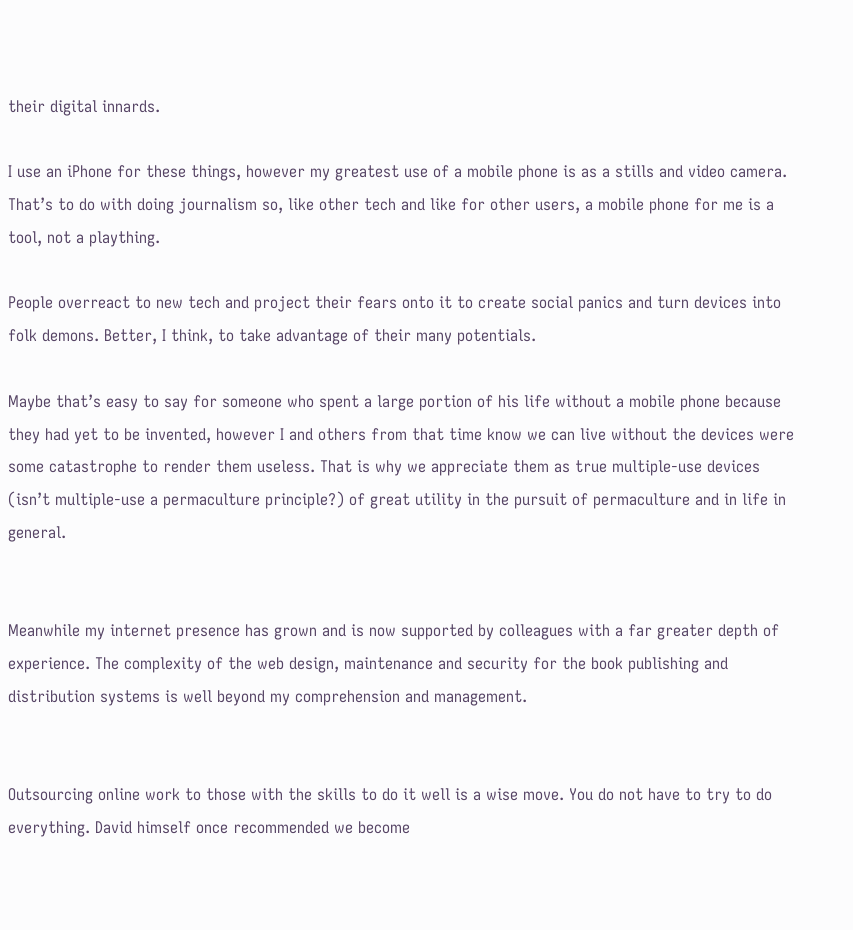their digital innards.

I use an iPhone for these things, however my greatest use of a mobile phone is as a stills and video camera. That’s to do with doing journalism so, like other tech and like for other users, a mobile phone for me is a tool, not a plaything.

People overreact to new tech and project their fears onto it to create social panics and turn devices into folk demons. Better, I think, to take advantage of their many potentials.

Maybe that’s easy to say for someone who spent a large portion of his life without a mobile phone because they had yet to be invented, however I and others from that time know we can live without the devices were some catastrophe to render them useless. That is why we appreciate them as true multiple-use devices (isn’t multiple-use a permaculture principle?) of great utility in the pursuit of permaculture and in life in general.


Meanwhile my internet presence has grown and is now supported by colleagues with a far greater depth of experience. The complexity of the web design, maintenance and security for the book publishing and distribution systems is well beyond my comprehension and management.


Outsourcing online work to those with the skills to do it well is a wise move. You do not have to try to do everything. David himself once recommended we become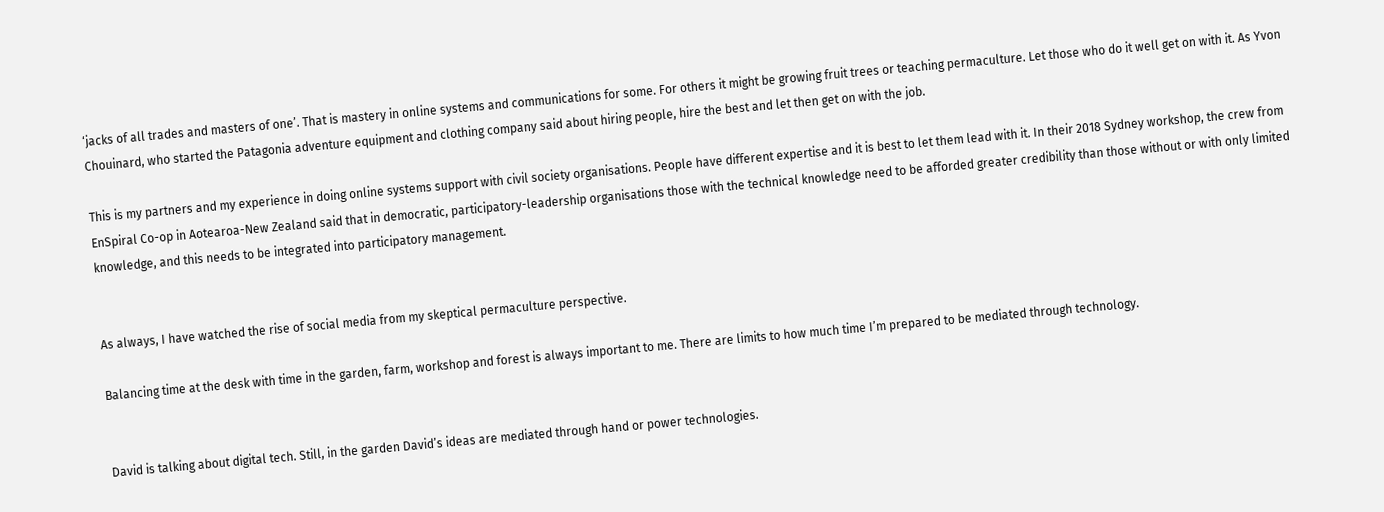‘jacks of all trades and masters of one’. That is mastery in online systems and communications for some. For others it might be growing fruit trees or teaching permaculture. Let those who do it well get on with it. As Yvon Chouinard, who started the Patagonia adventure equipment and clothing company said about hiring people, hire the best and let then get on with the job.

This is my partners and my experience in doing online systems support with civil society organisations. People have different expertise and it is best to let them lead with it. In their 2018 Sydney workshop, the crew from EnSpiral Co-op in Aotearoa-New Zealand said that in democratic, participatory-leadership organisations those with the technical knowledge need to be afforded greater credibility than those without or with only limited knowledge, and this needs to be integrated into participatory management.


As always, I have watched the rise of social media from my skeptical permaculture perspective.

Balancing time at the desk with time in the garden, farm, workshop and forest is always important to me. There are limits to how much time I’m prepared to be mediated through technology.


David is talking about digital tech. Still, in the garden David’s ideas are mediated through hand or power technologies.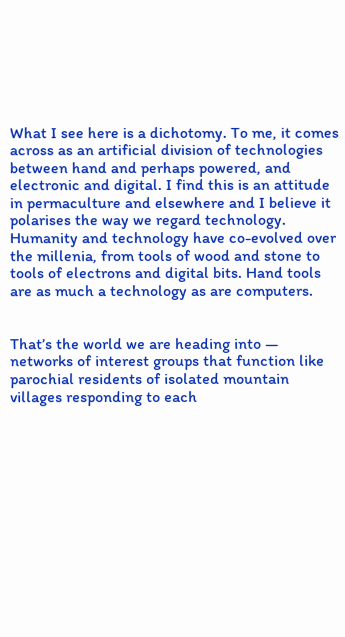What I see here is a dichotomy. To me, it comes across as an artificial division of technologies between hand and perhaps powered, and electronic and digital. I find this is an attitude in permaculture and elsewhere and I believe it polarises the way we regard technology. Humanity and technology have co-evolved over the millenia, from tools of wood and stone to tools of electrons and digital bits. Hand tools are as much a technology as are computers.


That’s the world we are heading into — networks of interest groups that function like parochial residents of isolated mountain villages responding to each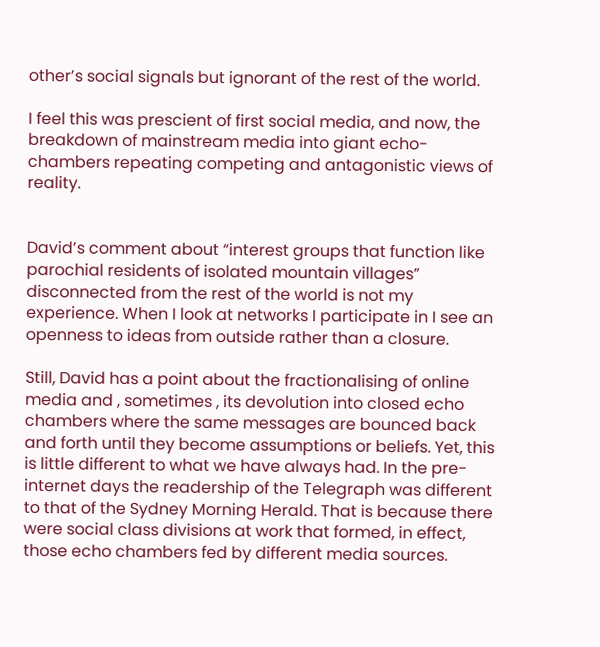other’s social signals but ignorant of the rest of the world.

I feel this was prescient of first social media, and now, the breakdown of mainstream media into giant echo-chambers repeating competing and antagonistic views of reality.


David’s comment about “interest groups that function like parochial residents of isolated mountain villages” disconnected from the rest of the world is not my experience. When I look at networks I participate in I see an openness to ideas from outside rather than a closure.

Still, David has a point about the fractionalising of online media and , sometimes , its devolution into closed echo chambers where the same messages are bounced back and forth until they become assumptions or beliefs. Yet, this is little different to what we have always had. In the pre-internet days the readership of the Telegraph was different to that of the Sydney Morning Herald. That is because there were social class divisions at work that formed, in effect, those echo chambers fed by different media sources.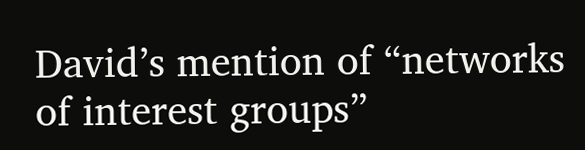David’s mention of “networks of interest groups”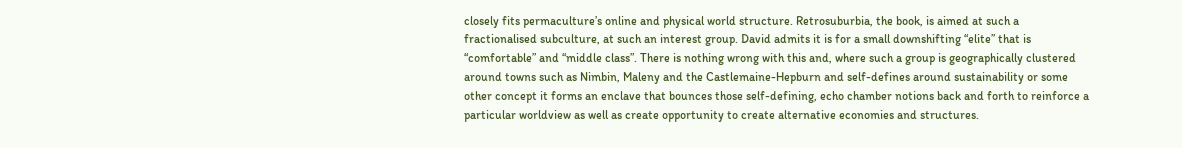closely fits permaculture’s online and physical world structure. Retrosuburbia, the book, is aimed at such a fractionalised subculture, at such an interest group. David admits it is for a small downshifting “elite” that is “comfortable” and “middle class”. There is nothing wrong with this and, where such a group is geographically clustered around towns such as Nimbin, Maleny and the Castlemaine-Hepburn and self-defines around sustainability or some other concept it forms an enclave that bounces those self-defining, echo chamber notions back and forth to reinforce a particular worldview as well as create opportunity to create alternative economies and structures.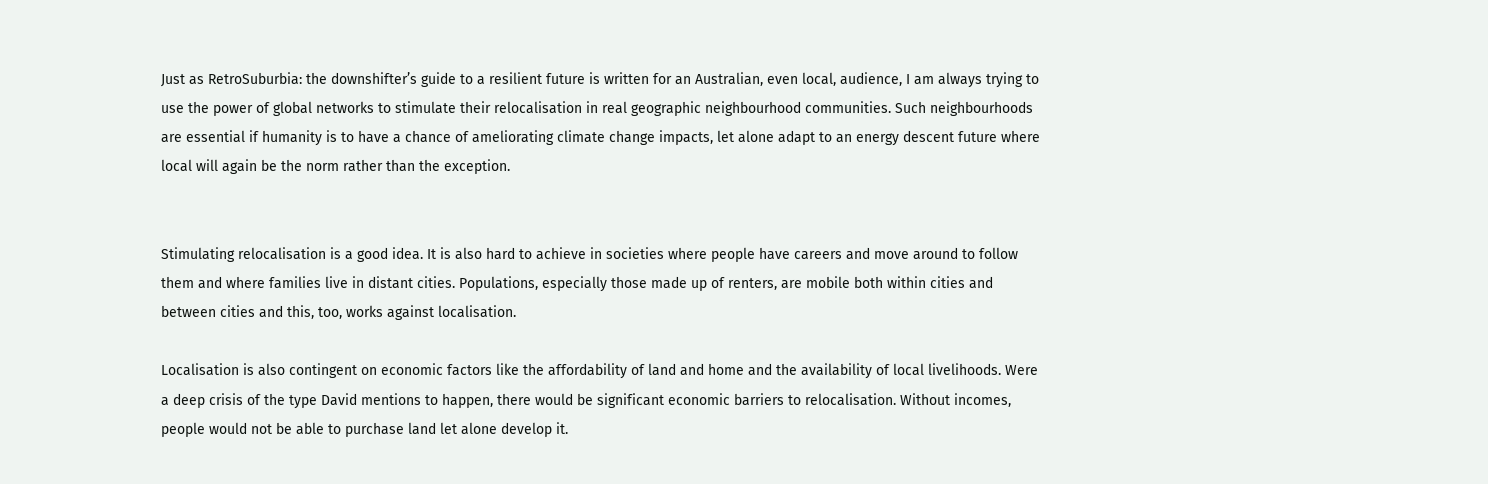Just as RetroSuburbia: the downshifter’s guide to a resilient future is written for an Australian, even local, audience, I am always trying to use the power of global networks to stimulate their relocalisation in real geographic neighbourhood communities. Such neighbourhoods are essential if humanity is to have a chance of ameliorating climate change impacts, let alone adapt to an energy descent future where local will again be the norm rather than the exception.


Stimulating relocalisation is a good idea. It is also hard to achieve in societies where people have careers and move around to follow them and where families live in distant cities. Populations, especially those made up of renters, are mobile both within cities and between cities and this, too, works against localisation.

Localisation is also contingent on economic factors like the affordability of land and home and the availability of local livelihoods. Were a deep crisis of the type David mentions to happen, there would be significant economic barriers to relocalisation. Without incomes, people would not be able to purchase land let alone develop it.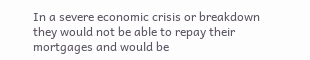In a severe economic crisis or breakdown they would not be able to repay their mortgages and would be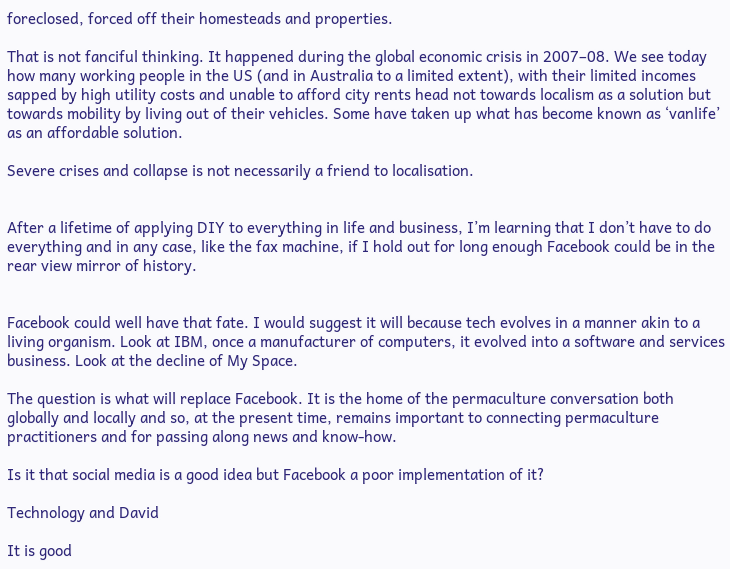foreclosed, forced off their homesteads and properties.

That is not fanciful thinking. It happened during the global economic crisis in 2007–08. We see today how many working people in the US (and in Australia to a limited extent), with their limited incomes sapped by high utility costs and unable to afford city rents head not towards localism as a solution but towards mobility by living out of their vehicles. Some have taken up what has become known as ‘vanlife’ as an affordable solution.

Severe crises and collapse is not necessarily a friend to localisation.


After a lifetime of applying DIY to everything in life and business, I’m learning that I don’t have to do everything and in any case, like the fax machine, if I hold out for long enough Facebook could be in the rear view mirror of history.


Facebook could well have that fate. I would suggest it will because tech evolves in a manner akin to a living organism. Look at IBM, once a manufacturer of computers, it evolved into a software and services business. Look at the decline of My Space.

The question is what will replace Facebook. It is the home of the permaculture conversation both globally and locally and so, at the present time, remains important to connecting permaculture practitioners and for passing along news and know-how.

Is it that social media is a good idea but Facebook a poor implementation of it?

Technology and David

It is good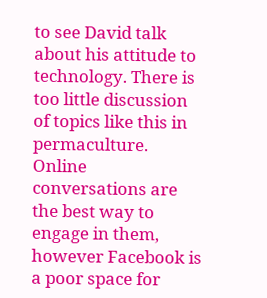to see David talk about his attitude to technology. There is too little discussion of topics like this in permaculture. Online conversations are the best way to engage in them, however Facebook is a poor space for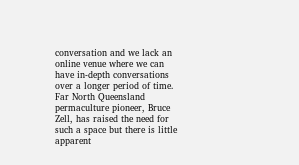conversation and we lack an online venue where we can have in-depth conversations over a longer period of time. Far North Queensland permaculture pioneer, Bruce Zell, has raised the need for such a space but there is little apparent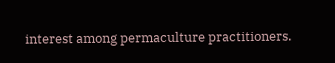interest among permaculture practitioners.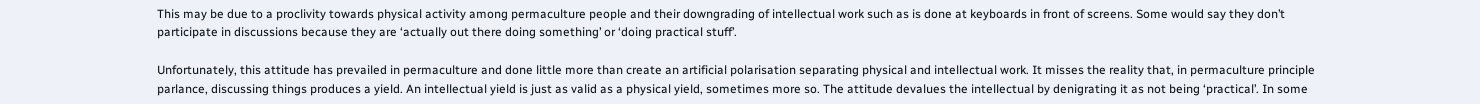This may be due to a proclivity towards physical activity among permaculture people and their downgrading of intellectual work such as is done at keyboards in front of screens. Some would say they don’t participate in discussions because they are ‘actually out there doing something’ or ‘doing practical stuff’.

Unfortunately, this attitude has prevailed in permaculture and done little more than create an artificial polarisation separating physical and intellectual work. It misses the reality that, in permaculture principle parlance, discussing things produces a yield. An intellectual yield is just as valid as a physical yield, sometimes more so. The attitude devalues the intellectual by denigrating it as not being ‘practical’. In some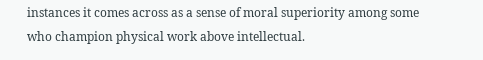instances it comes across as a sense of moral superiority among some who champion physical work above intellectual.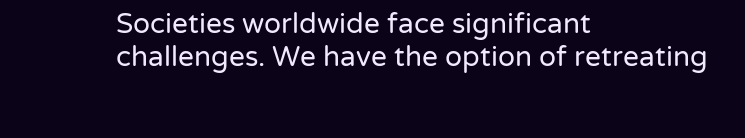Societies worldwide face significant challenges. We have the option of retreating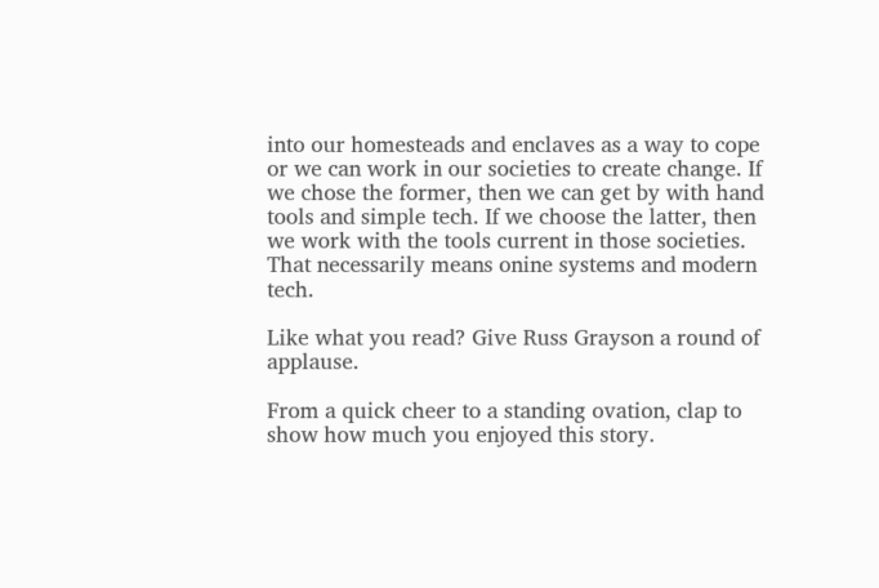into our homesteads and enclaves as a way to cope or we can work in our societies to create change. If we chose the former, then we can get by with hand tools and simple tech. If we choose the latter, then we work with the tools current in those societies. That necessarily means onine systems and modern tech.

Like what you read? Give Russ Grayson a round of applause.

From a quick cheer to a standing ovation, clap to show how much you enjoyed this story.